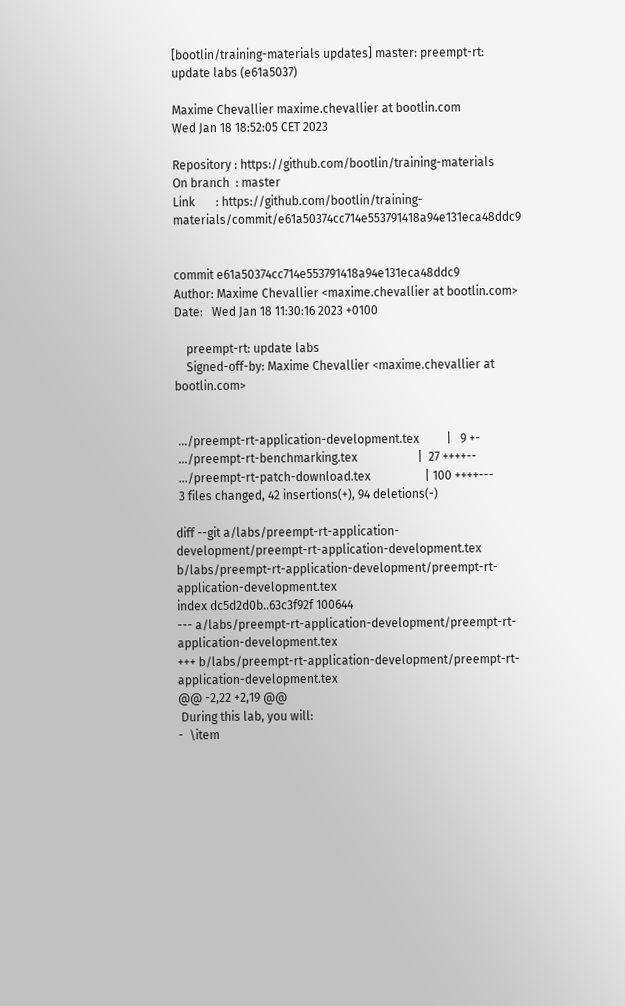[bootlin/training-materials updates] master: preempt-rt: update labs (e61a5037)

Maxime Chevallier maxime.chevallier at bootlin.com
Wed Jan 18 18:52:05 CET 2023

Repository : https://github.com/bootlin/training-materials
On branch  : master
Link       : https://github.com/bootlin/training-materials/commit/e61a50374cc714e553791418a94e131eca48ddc9


commit e61a50374cc714e553791418a94e131eca48ddc9
Author: Maxime Chevallier <maxime.chevallier at bootlin.com>
Date:   Wed Jan 18 11:30:16 2023 +0100

    preempt-rt: update labs
    Signed-off-by: Maxime Chevallier <maxime.chevallier at bootlin.com>


 .../preempt-rt-application-development.tex         |   9 +-
 .../preempt-rt-benchmarking.tex                    |  27 ++++--
 .../preempt-rt-patch-download.tex                  | 100 ++++---
 3 files changed, 42 insertions(+), 94 deletions(-)

diff --git a/labs/preempt-rt-application-development/preempt-rt-application-development.tex b/labs/preempt-rt-application-development/preempt-rt-application-development.tex
index dc5d2d0b..63c3f92f 100644
--- a/labs/preempt-rt-application-development/preempt-rt-application-development.tex
+++ b/labs/preempt-rt-application-development/preempt-rt-application-development.tex
@@ -2,22 +2,19 @@
 During this lab, you will:
-  \item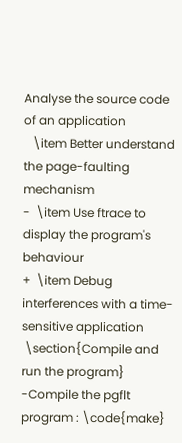Analyse the source code of an application
   \item Better understand the page-faulting mechanism
-  \item Use ftrace to display the program's behaviour
+  \item Debug interferences with a time-sensitive application
 \section{Compile and run the program}
-Compile the pgflt program : \code{make}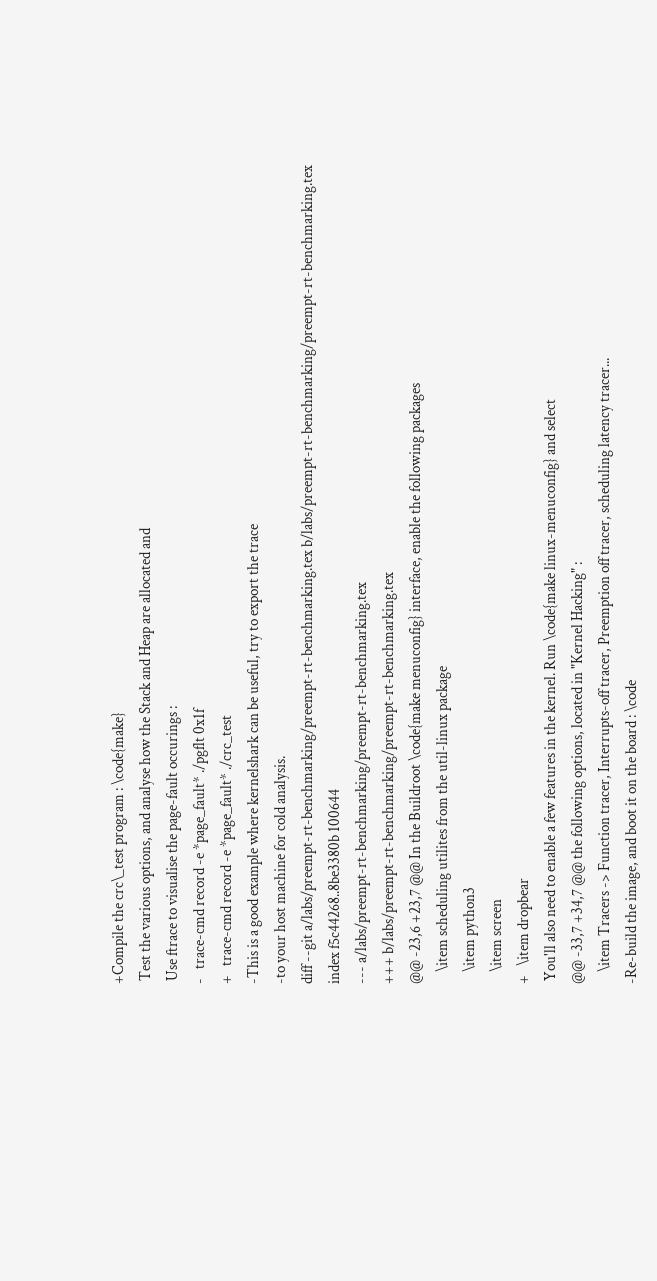+Compile the crc\_test program : \code{make}
 Test the various options, and analyse how the Stack and Heap are allocated and
 Use ftrace to visualise the page-fault occurings :
-   trace-cmd record -e *page_fault* ./pgflt 0x1f
+   trace-cmd record -e *page_fault* ./crc_test
-This is a good example where kernelshark can be useful, try to export the trace
-to your host machine for cold analysis.
diff --git a/labs/preempt-rt-benchmarking/preempt-rt-benchmarking.tex b/labs/preempt-rt-benchmarking/preempt-rt-benchmarking.tex
index f5c44268..8be3380b 100644
--- a/labs/preempt-rt-benchmarking/preempt-rt-benchmarking.tex
+++ b/labs/preempt-rt-benchmarking/preempt-rt-benchmarking.tex
@@ -23,6 +23,7 @@ In the Buildroot \code{make menuconfig} interface, enable the following packages
    \item scheduling utilites from the util-linux package
    \item python3
    \item screen
+   \item dropbear
 You'll also need to enable a few features in the kernel. Run \code{make linux-menuconfig} and select
@@ -33,7 +34,7 @@ the following options, located in "Kernel Hacking" :
    \item Tracers -> Function tracer, Interrupts-off tracer, Preemption off tracer, scheduling latency tracer...
-Re-build the image, and boot it on the board : \code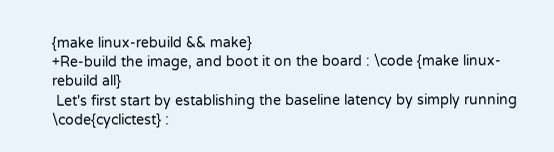{make linux-rebuild && make}
+Re-build the image, and boot it on the board : \code {make linux-rebuild all}
 Let's first start by establishing the baseline latency by simply running \code{cyclictest} :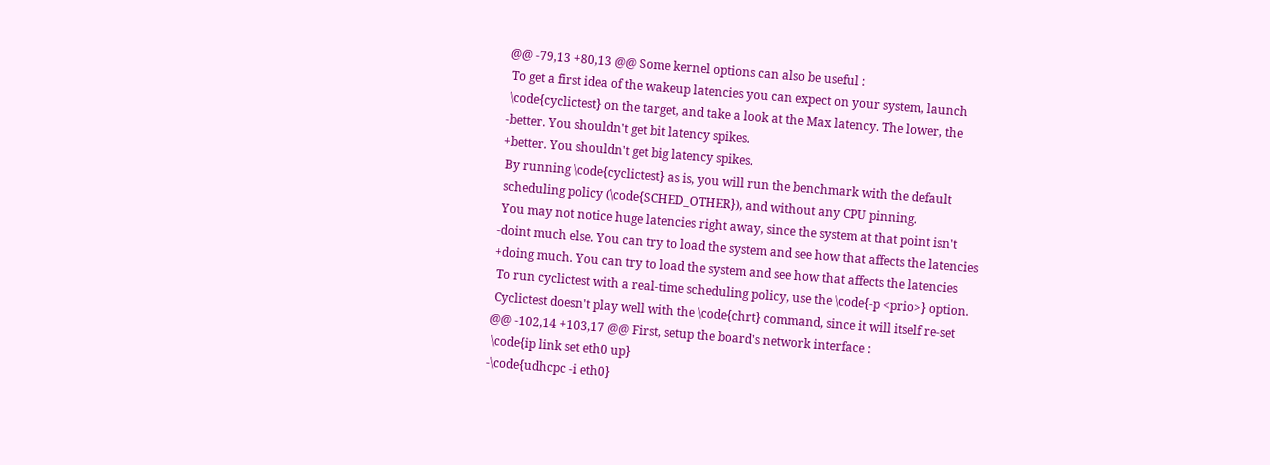@@ -79,13 +80,13 @@ Some kernel options can also be useful :
 To get a first idea of the wakeup latencies you can expect on your system, launch
 \code{cyclictest} on the target, and take a look at the Max latency. The lower, the
-better. You shouldn't get bit latency spikes.
+better. You shouldn't get big latency spikes.
 By running \code{cyclictest} as is, you will run the benchmark with the default
 scheduling policy (\code{SCHED_OTHER}), and without any CPU pinning.
 You may not notice huge latencies right away, since the system at that point isn't
-doint much else. You can try to load the system and see how that affects the latencies
+doing much. You can try to load the system and see how that affects the latencies
 To run cyclictest with a real-time scheduling policy, use the \code{-p <prio>} option.
 Cyclictest doesn't play well with the \code{chrt} command, since it will itself re-set
@@ -102,14 +103,17 @@ First, setup the board's network interface :
 \code{ip link set eth0 up}
-\code{udhcpc -i eth0}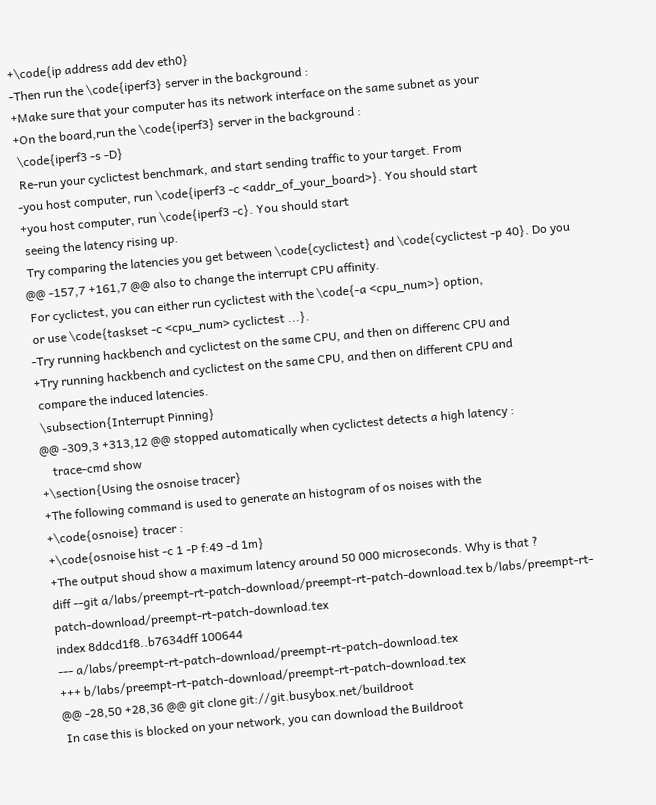+\code{ip address add dev eth0}
-Then run the \code{iperf3} server in the background :
+Make sure that your computer has its network interface on the same subnet as your
+On the board,run the \code{iperf3} server in the background :
 \code{iperf3 -s -D}
 Re-run your cyclictest benchmark, and start sending traffic to your target. From
-you host computer, run \code{iperf3 -c <addr_of_your_board>}. You should start
+you host computer, run \code{iperf3 -c}. You should start
 seeing the latency rising up.
 Try comparing the latencies you get between \code{cyclictest} and \code{cyclictest -p 40}. Do you
@@ -157,7 +161,7 @@ also to change the interrupt CPU affinity.
 For cyclictest, you can either run cyclictest with the \code{-a <cpu_num>} option,
 or use \code{taskset -c <cpu_num> cyclictest ...}.
-Try running hackbench and cyclictest on the same CPU, and then on differenc CPU and
+Try running hackbench and cyclictest on the same CPU, and then on different CPU and
 compare the induced latencies.
 \subsection{Interrupt Pinning}
@@ -309,3 +313,12 @@ stopped automatically when cyclictest detects a high latency :
    trace-cmd show
+\section{Using the osnoise tracer}
+The following command is used to generate an histogram of os noises with the
+\code{osnoise} tracer :
+\code{osnoise hist -c 1 -P f:49 -d 1m}
+The output shoud show a maximum latency around 50 000 microseconds. Why is that ?
diff --git a/labs/preempt-rt-patch-download/preempt-rt-patch-download.tex b/labs/preempt-rt-patch-download/preempt-rt-patch-download.tex
index 8ddcd1f8..b7634dff 100644
--- a/labs/preempt-rt-patch-download/preempt-rt-patch-download.tex
+++ b/labs/preempt-rt-patch-download/preempt-rt-patch-download.tex
@@ -28,50 +28,36 @@ git clone git://git.busybox.net/buildroot
 In case this is blocked on your network, you can download the Buildroot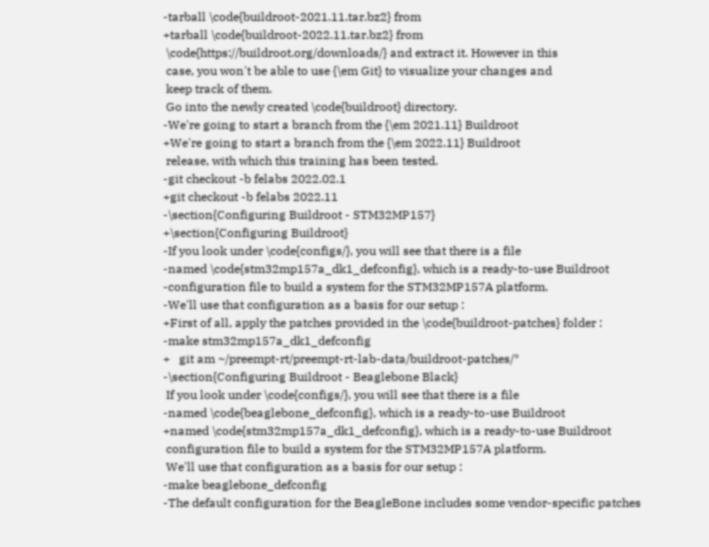-tarball \code{buildroot-2021.11.tar.bz2} from
+tarball \code{buildroot-2022.11.tar.bz2} from
 \code{https://buildroot.org/downloads/} and extract it. However in this
 case, you won't be able to use {\em Git} to visualize your changes and
 keep track of them.
 Go into the newly created \code{buildroot} directory.
-We're going to start a branch from the {\em 2021.11} Buildroot
+We're going to start a branch from the {\em 2022.11} Buildroot
 release, with which this training has been tested.
-git checkout -b felabs 2022.02.1
+git checkout -b felabs 2022.11
-\section{Configuring Buildroot - STM32MP157}
+\section{Configuring Buildroot}
-If you look under \code{configs/}, you will see that there is a file
-named \code{stm32mp157a_dk1_defconfig}, which is a ready-to-use Buildroot
-configuration file to build a system for the STM32MP157A platform.
-We'll use that configuration as a basis for our setup :
+First of all, apply the patches provided in the \code{buildroot-patches} folder :
-make stm32mp157a_dk1_defconfig
+   git am ~/preempt-rt/preempt-rt-lab-data/buildroot-patches/*
-\section{Configuring Buildroot - Beaglebone Black}
 If you look under \code{configs/}, you will see that there is a file
-named \code{beaglebone_defconfig}, which is a ready-to-use Buildroot
+named \code{stm32mp157a_dk1_defconfig}, which is a ready-to-use Buildroot
 configuration file to build a system for the STM32MP157A platform.
 We'll use that configuration as a basis for our setup :
-make beaglebone_defconfig
-The default configuration for the BeagleBone includes some vendor-specific patches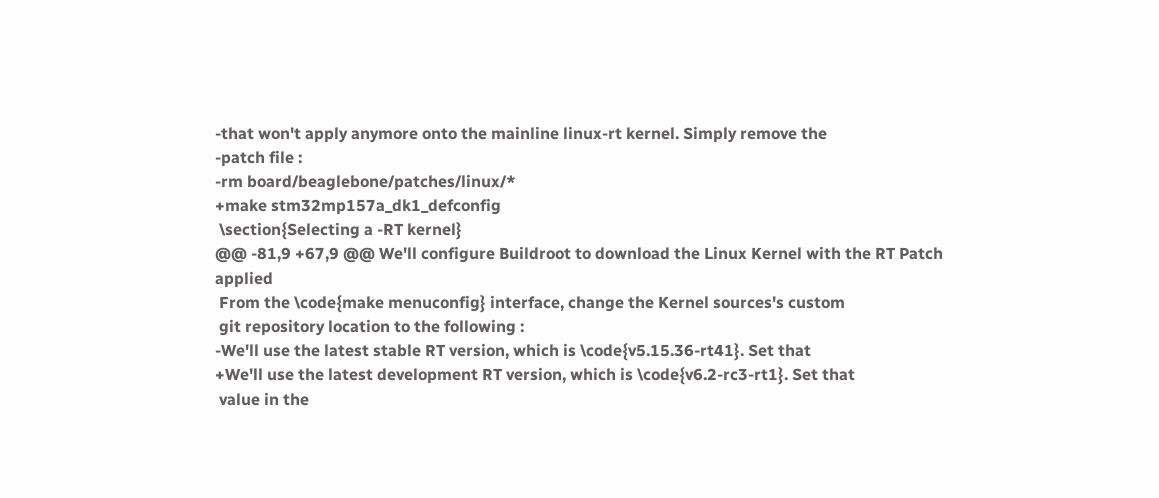-that won't apply anymore onto the mainline linux-rt kernel. Simply remove the
-patch file :
-rm board/beaglebone/patches/linux/*
+make stm32mp157a_dk1_defconfig
 \section{Selecting a -RT kernel}
@@ -81,9 +67,9 @@ We'll configure Buildroot to download the Linux Kernel with the RT Patch applied
 From the \code{make menuconfig} interface, change the Kernel sources's custom
 git repository location to the following :
-We'll use the latest stable RT version, which is \code{v5.15.36-rt41}. Set that
+We'll use the latest development RT version, which is \code{v6.2-rc3-rt1}. Set that
 value in the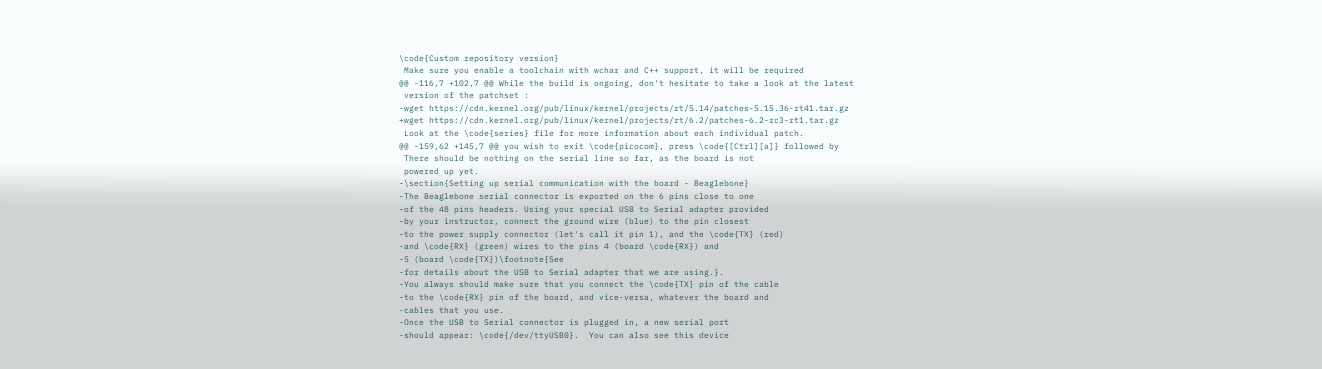\code{Custom repository version}
 Make sure you enable a toolchain with wchar and C++ support, it will be required
@@ -116,7 +102,7 @@ While the build is ongoing, don't hesitate to take a look at the latest
 version of the patchset :
-wget https://cdn.kernel.org/pub/linux/kernel/projects/rt/5.14/patches-5.15.36-rt41.tar.gz
+wget https://cdn.kernel.org/pub/linux/kernel/projects/rt/6.2/patches-6.2-rc3-rt1.tar.gz
 Look at the \code{series} file for more information about each individual patch.
@@ -159,62 +145,7 @@ you wish to exit \code{picocom}, press \code{[Ctrl][a]} followed by
 There should be nothing on the serial line so far, as the board is not
 powered up yet.
-\section{Setting up serial communication with the board - Beaglebone}
-The Beaglebone serial connector is exported on the 6 pins close to one
-of the 48 pins headers. Using your special USB to Serial adapter provided
-by your instructor, connect the ground wire (blue) to the pin closest
-to the power supply connector (let's call it pin 1), and the \code{TX} (red)
-and \code{RX} (green) wires to the pins 4 (board \code{RX}) and
-5 (board \code{TX})\footnote{See
-for details about the USB to Serial adapter that we are using.}.
-You always should make sure that you connect the \code{TX} pin of the cable
-to the \code{RX} pin of the board, and vice-versa, whatever the board and
-cables that you use.
-Once the USB to Serial connector is plugged in, a new serial port
-should appear: \code{/dev/ttyUSB0}.  You can also see this device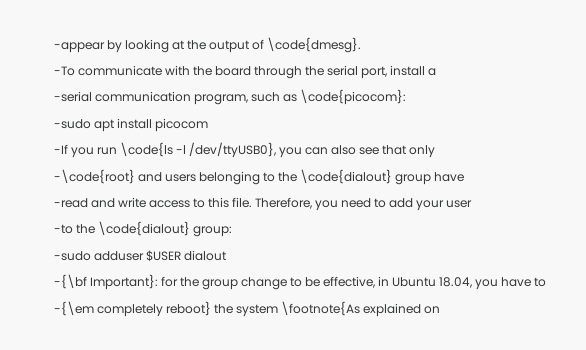-appear by looking at the output of \code{dmesg}.
-To communicate with the board through the serial port, install a
-serial communication program, such as \code{picocom}:
-sudo apt install picocom
-If you run \code{ls -l /dev/ttyUSB0}, you can also see that only
-\code{root} and users belonging to the \code{dialout} group have
-read and write access to this file. Therefore, you need to add your user
-to the \code{dialout} group:
-sudo adduser $USER dialout
-{\bf Important}: for the group change to be effective, in Ubuntu 18.04, you have to
-{\em completely reboot} the system \footnote{As explained on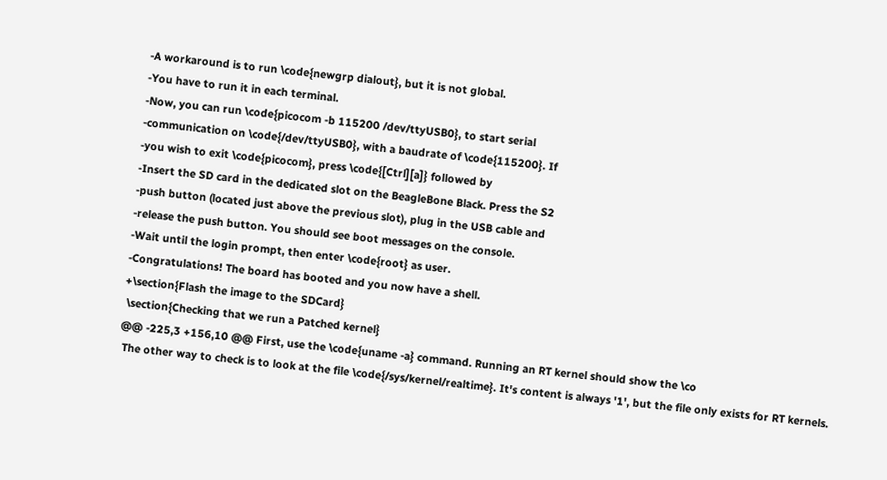-A workaround is to run \code{newgrp dialout}, but it is not global.
-You have to run it in each terminal.
-Now, you can run \code{picocom -b 115200 /dev/ttyUSB0}, to start serial
-communication on \code{/dev/ttyUSB0}, with a baudrate of \code{115200}. If
-you wish to exit \code{picocom}, press \code{[Ctrl][a]} followed by
-Insert the SD card in the dedicated slot on the BeagleBone Black. Press the S2
-push button (located just above the previous slot), plug in the USB cable and
-release the push button. You should see boot messages on the console.
-Wait until the login prompt, then enter \code{root} as user.
-Congratulations! The board has booted and you now have a shell.
+\section{Flash the image to the SDCard}
 \section{Checking that we run a Patched kernel}
@@ -225,3 +156,10 @@ First, use the \code{uname -a} command. Running an RT kernel should show the \co
 The other way to check is to look at the file \code{/sys/kernel/realtime}. It's content is always '1', but the file only exists for RT kernels.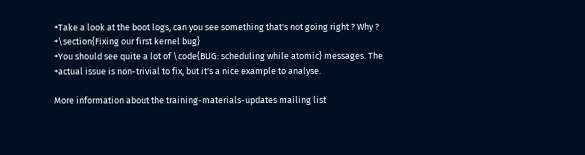+Take a look at the boot logs, can you see something that's not going right ? Why ?
+\section{Fixing our first kernel bug}
+You should see quite a lot of \code{BUG: scheduling while atomic} messages. The
+actual issue is non-trivial to fix, but it's a nice example to analyse.

More information about the training-materials-updates mailing list